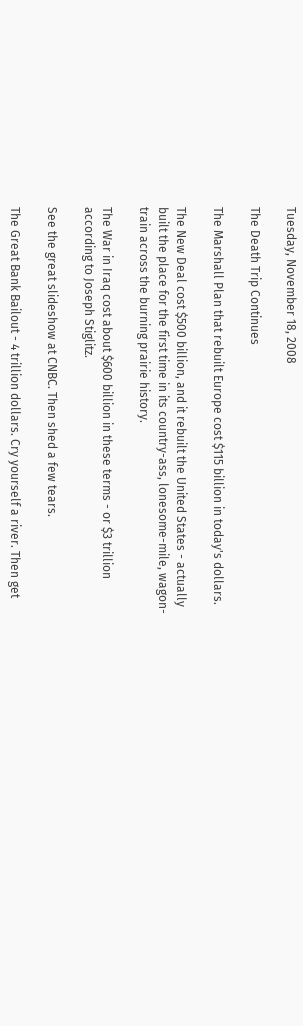Tuesday, November 18, 2008

The Death Trip Continues

The Marshall Plan that rebuilt Europe cost $115 billion in today's dollars.

The New Deal cost $500 billion, and it rebuilt the United States - actually built the place for the first time in its country-ass, lonesome-mile, wagon-train across the burning prairie history.

The War in Iraq cost about $600 billion in these terms - or $3 trillion according to Joseph Stiglitz.

See the great slideshow at CNBC. Then shed a few tears.

The Great Bank Bailout - 4 trillion dollars. Cry yourself a river. Then get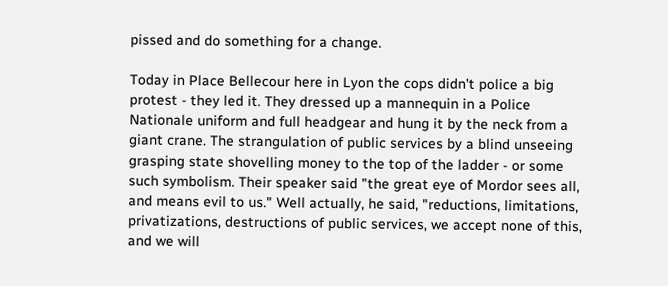pissed and do something for a change.

Today in Place Bellecour here in Lyon the cops didn't police a big protest - they led it. They dressed up a mannequin in a Police Nationale uniform and full headgear and hung it by the neck from a giant crane. The strangulation of public services by a blind unseeing grasping state shovelling money to the top of the ladder - or some such symbolism. Their speaker said "the great eye of Mordor sees all, and means evil to us." Well actually, he said, "reductions, limitations, privatizations, destructions of public services, we accept none of this, and we will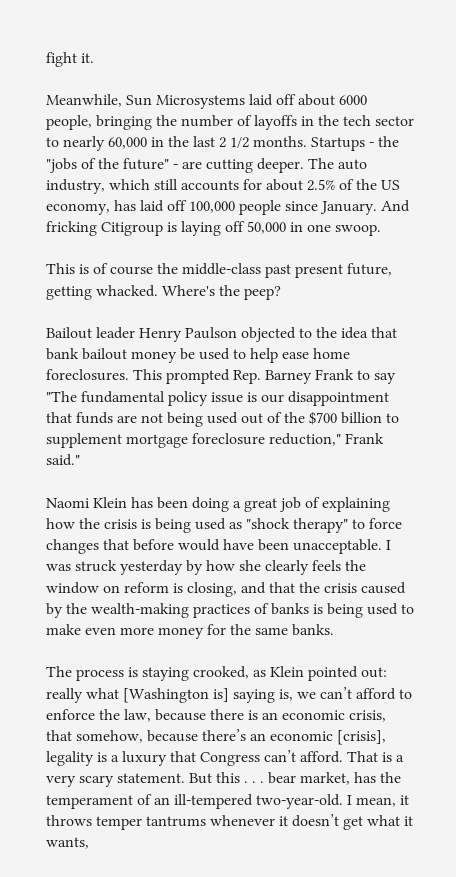fight it.

Meanwhile, Sun Microsystems laid off about 6000 people, bringing the number of layoffs in the tech sector to nearly 60,000 in the last 2 1/2 months. Startups - the "jobs of the future" - are cutting deeper. The auto industry, which still accounts for about 2.5% of the US economy, has laid off 100,000 people since January. And fricking Citigroup is laying off 50,000 in one swoop.

This is of course the middle-class past present future, getting whacked. Where's the peep?

Bailout leader Henry Paulson objected to the idea that bank bailout money be used to help ease home foreclosures. This prompted Rep. Barney Frank to say "The fundamental policy issue is our disappointment that funds are not being used out of the $700 billion to supplement mortgage foreclosure reduction," Frank said."

Naomi Klein has been doing a great job of explaining how the crisis is being used as "shock therapy" to force changes that before would have been unacceptable. I was struck yesterday by how she clearly feels the window on reform is closing, and that the crisis caused by the wealth-making practices of banks is being used to make even more money for the same banks.

The process is staying crooked, as Klein pointed out:
really what [Washington is] saying is, we can’t afford to enforce the law, because there is an economic crisis, that somehow, because there’s an economic [crisis], legality is a luxury that Congress can’t afford. That is a very scary statement. But this . . . bear market, has the temperament of an ill-tempered two-year-old. I mean, it throws temper tantrums whenever it doesn’t get what it wants,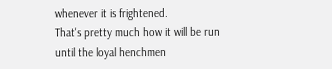whenever it is frightened.
That's pretty much how it will be run until the loyal henchmen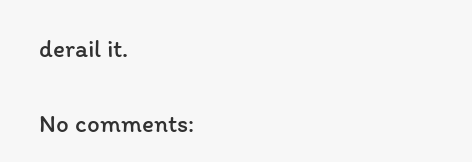derail it.

No comments: